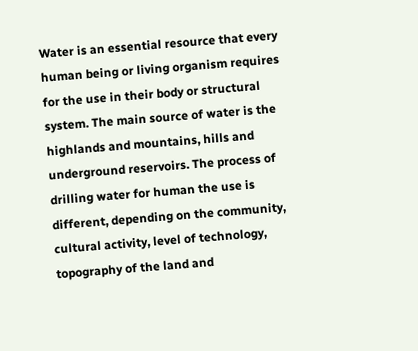Water is an essential resource that every human being or living organism requires for the use in their body or structural system. The main source of water is the highlands and mountains, hills and underground reservoirs. The process of drilling water for human the use is different, depending on the community, cultural activity, level of technology, topography of the land and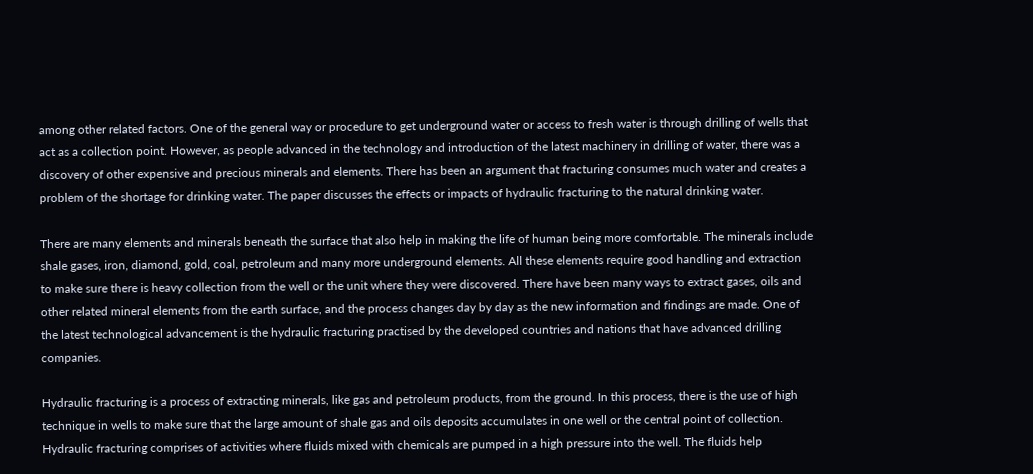among other related factors. One of the general way or procedure to get underground water or access to fresh water is through drilling of wells that act as a collection point. However, as people advanced in the technology and introduction of the latest machinery in drilling of water, there was a discovery of other expensive and precious minerals and elements. There has been an argument that fracturing consumes much water and creates a problem of the shortage for drinking water. The paper discusses the effects or impacts of hydraulic fracturing to the natural drinking water.

There are many elements and minerals beneath the surface that also help in making the life of human being more comfortable. The minerals include shale gases, iron, diamond, gold, coal, petroleum and many more underground elements. All these elements require good handling and extraction to make sure there is heavy collection from the well or the unit where they were discovered. There have been many ways to extract gases, oils and other related mineral elements from the earth surface, and the process changes day by day as the new information and findings are made. One of the latest technological advancement is the hydraulic fracturing practised by the developed countries and nations that have advanced drilling companies.

Hydraulic fracturing is a process of extracting minerals, like gas and petroleum products, from the ground. In this process, there is the use of high technique in wells to make sure that the large amount of shale gas and oils deposits accumulates in one well or the central point of collection. Hydraulic fracturing comprises of activities where fluids mixed with chemicals are pumped in a high pressure into the well. The fluids help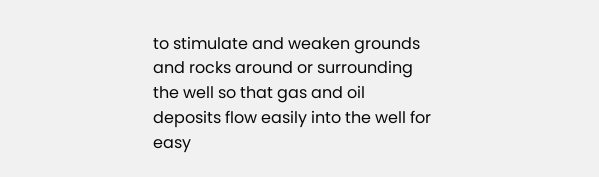to stimulate and weaken grounds and rocks around or surrounding the well so that gas and oil deposits flow easily into the well for easy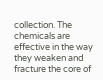collection. The chemicals are effective in the way they weaken and fracture the core of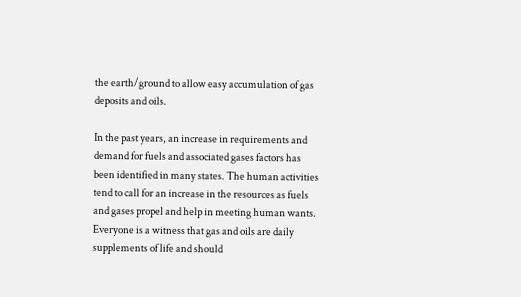the earth/ground to allow easy accumulation of gas deposits and oils.

In the past years, an increase in requirements and demand for fuels and associated gases factors has been identified in many states. The human activities tend to call for an increase in the resources as fuels and gases propel and help in meeting human wants. Everyone is a witness that gas and oils are daily supplements of life and should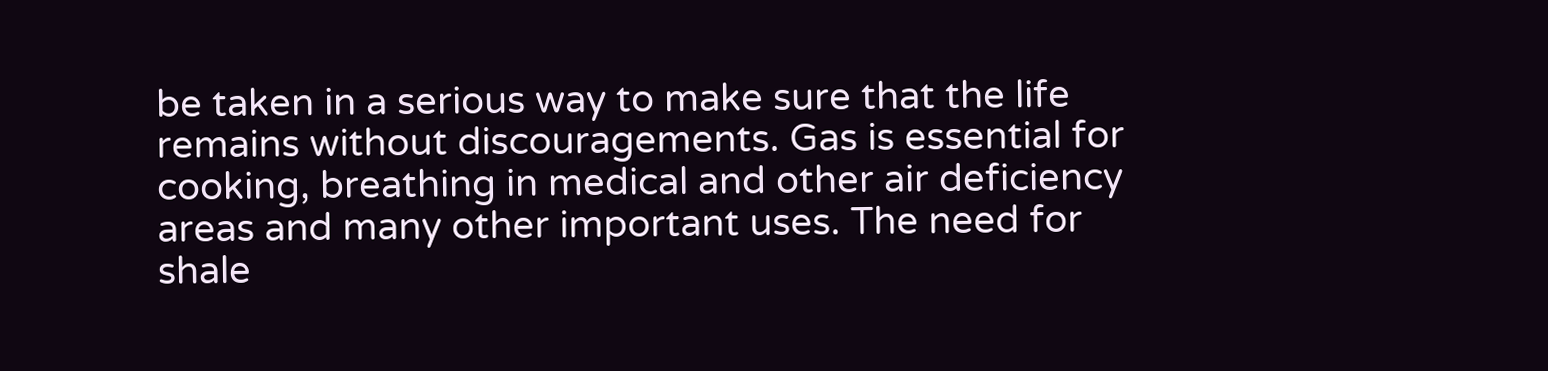be taken in a serious way to make sure that the life remains without discouragements. Gas is essential for cooking, breathing in medical and other air deficiency areas and many other important uses. The need for shale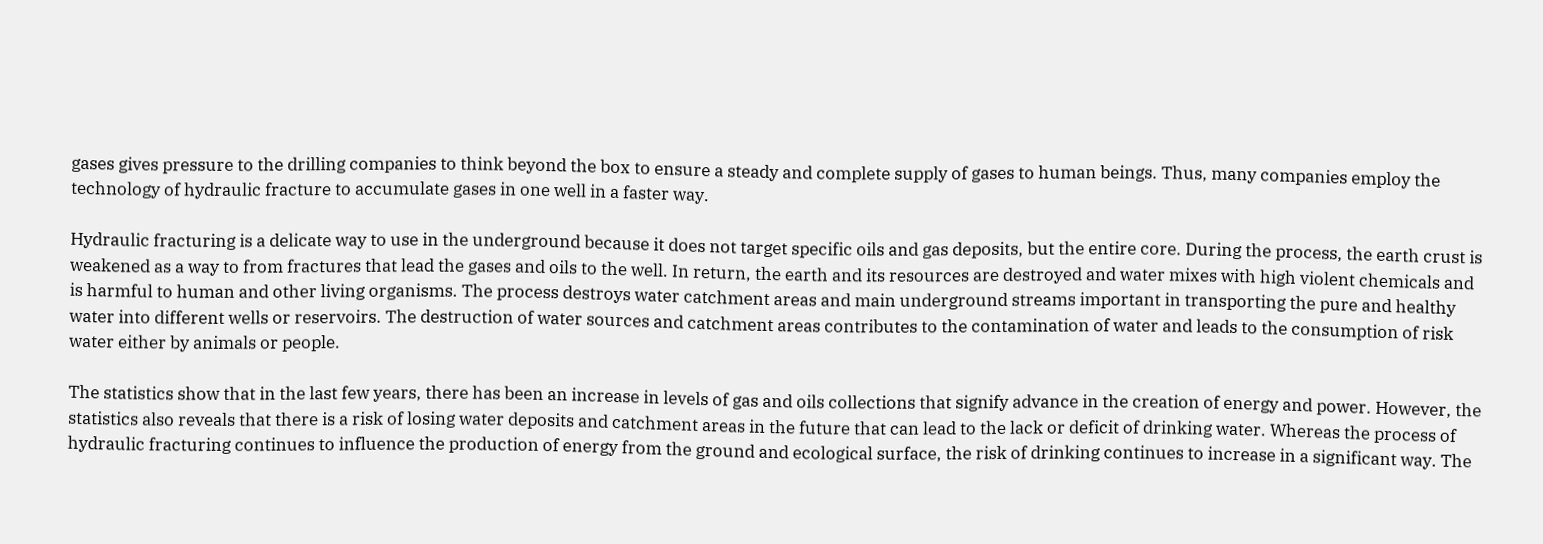gases gives pressure to the drilling companies to think beyond the box to ensure a steady and complete supply of gases to human beings. Thus, many companies employ the technology of hydraulic fracture to accumulate gases in one well in a faster way.

Hydraulic fracturing is a delicate way to use in the underground because it does not target specific oils and gas deposits, but the entire core. During the process, the earth crust is weakened as a way to from fractures that lead the gases and oils to the well. In return, the earth and its resources are destroyed and water mixes with high violent chemicals and is harmful to human and other living organisms. The process destroys water catchment areas and main underground streams important in transporting the pure and healthy water into different wells or reservoirs. The destruction of water sources and catchment areas contributes to the contamination of water and leads to the consumption of risk water either by animals or people.

The statistics show that in the last few years, there has been an increase in levels of gas and oils collections that signify advance in the creation of energy and power. However, the statistics also reveals that there is a risk of losing water deposits and catchment areas in the future that can lead to the lack or deficit of drinking water. Whereas the process of hydraulic fracturing continues to influence the production of energy from the ground and ecological surface, the risk of drinking continues to increase in a significant way. The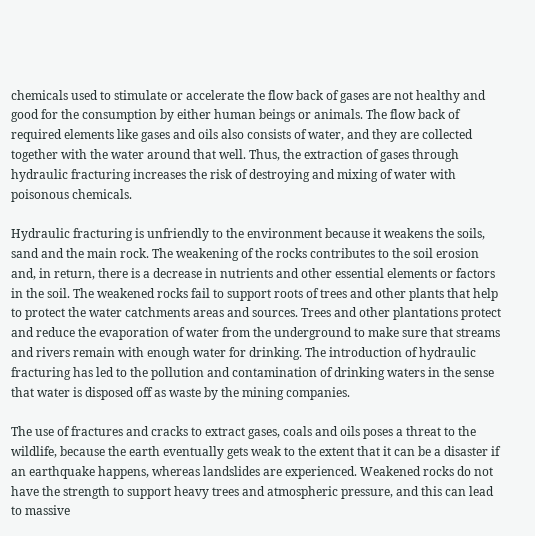chemicals used to stimulate or accelerate the flow back of gases are not healthy and good for the consumption by either human beings or animals. The flow back of required elements like gases and oils also consists of water, and they are collected together with the water around that well. Thus, the extraction of gases through hydraulic fracturing increases the risk of destroying and mixing of water with poisonous chemicals.

Hydraulic fracturing is unfriendly to the environment because it weakens the soils, sand and the main rock. The weakening of the rocks contributes to the soil erosion and, in return, there is a decrease in nutrients and other essential elements or factors in the soil. The weakened rocks fail to support roots of trees and other plants that help to protect the water catchments areas and sources. Trees and other plantations protect and reduce the evaporation of water from the underground to make sure that streams and rivers remain with enough water for drinking. The introduction of hydraulic fracturing has led to the pollution and contamination of drinking waters in the sense that water is disposed off as waste by the mining companies.

The use of fractures and cracks to extract gases, coals and oils poses a threat to the wildlife, because the earth eventually gets weak to the extent that it can be a disaster if an earthquake happens, whereas landslides are experienced. Weakened rocks do not have the strength to support heavy trees and atmospheric pressure, and this can lead to massive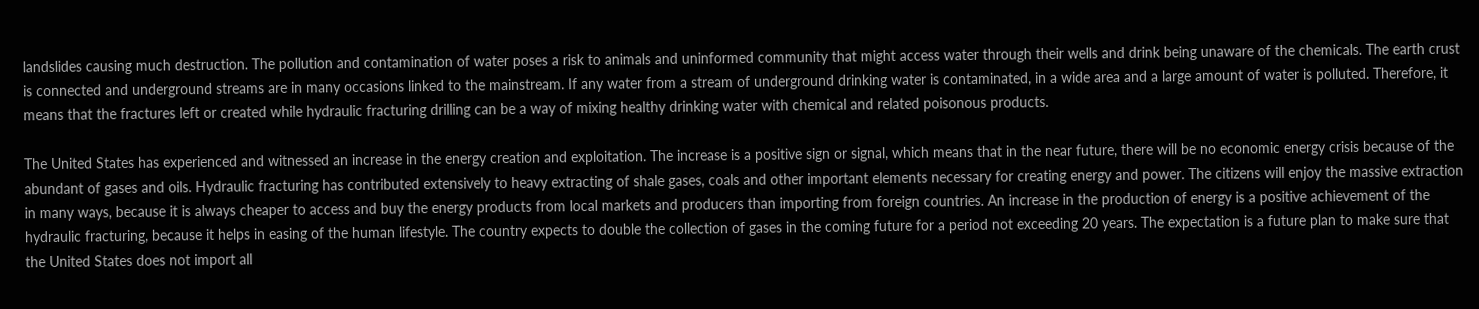landslides causing much destruction. The pollution and contamination of water poses a risk to animals and uninformed community that might access water through their wells and drink being unaware of the chemicals. The earth crust is connected and underground streams are in many occasions linked to the mainstream. If any water from a stream of underground drinking water is contaminated, in a wide area and a large amount of water is polluted. Therefore, it means that the fractures left or created while hydraulic fracturing drilling can be a way of mixing healthy drinking water with chemical and related poisonous products.

The United States has experienced and witnessed an increase in the energy creation and exploitation. The increase is a positive sign or signal, which means that in the near future, there will be no economic energy crisis because of the abundant of gases and oils. Hydraulic fracturing has contributed extensively to heavy extracting of shale gases, coals and other important elements necessary for creating energy and power. The citizens will enjoy the massive extraction in many ways, because it is always cheaper to access and buy the energy products from local markets and producers than importing from foreign countries. An increase in the production of energy is a positive achievement of the hydraulic fracturing, because it helps in easing of the human lifestyle. The country expects to double the collection of gases in the coming future for a period not exceeding 20 years. The expectation is a future plan to make sure that the United States does not import all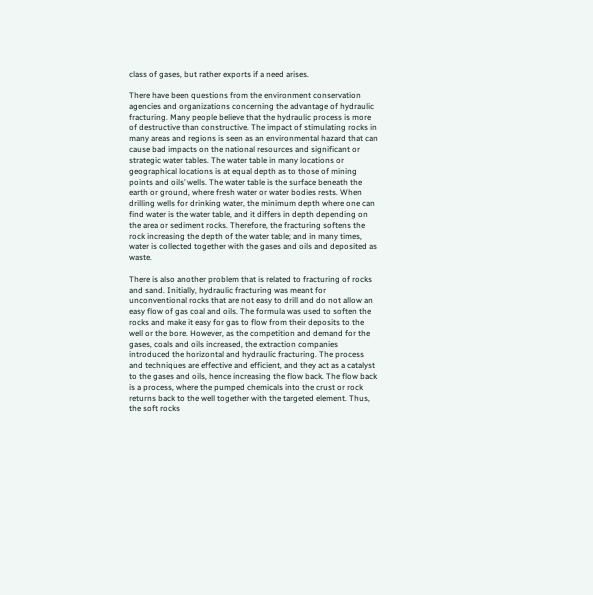class of gases, but rather exports if a need arises.

There have been questions from the environment conservation agencies and organizations concerning the advantage of hydraulic fracturing. Many people believe that the hydraulic process is more of destructive than constructive. The impact of stimulating rocks in many areas and regions is seen as an environmental hazard that can cause bad impacts on the national resources and significant or strategic water tables. The water table in many locations or geographical locations is at equal depth as to those of mining points and oils’ wells. The water table is the surface beneath the earth or ground, where fresh water or water bodies rests. When drilling wells for drinking water, the minimum depth where one can find water is the water table, and it differs in depth depending on the area or sediment rocks. Therefore, the fracturing softens the rock increasing the depth of the water table; and in many times, water is collected together with the gases and oils and deposited as waste.

There is also another problem that is related to fracturing of rocks and sand. Initially, hydraulic fracturing was meant for unconventional rocks that are not easy to drill and do not allow an easy flow of gas coal and oils. The formula was used to soften the rocks and make it easy for gas to flow from their deposits to the well or the bore. However, as the competition and demand for the gases, coals and oils increased, the extraction companies introduced the horizontal and hydraulic fracturing. The process and techniques are effective and efficient, and they act as a catalyst to the gases and oils, hence increasing the flow back. The flow back is a process, where the pumped chemicals into the crust or rock returns back to the well together with the targeted element. Thus, the soft rocks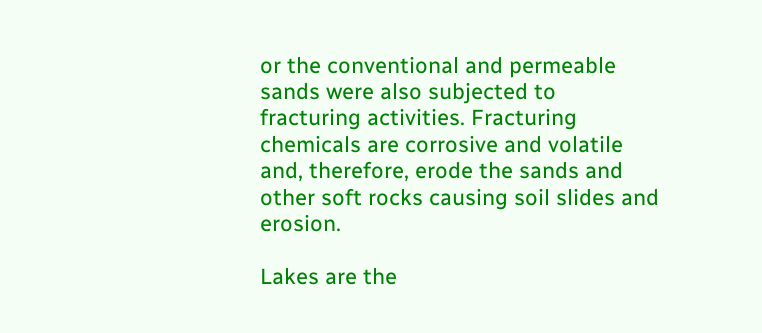or the conventional and permeable sands were also subjected to fracturing activities. Fracturing chemicals are corrosive and volatile and, therefore, erode the sands and other soft rocks causing soil slides and erosion.

Lakes are the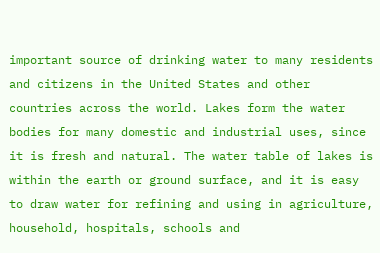important source of drinking water to many residents and citizens in the United States and other countries across the world. Lakes form the water bodies for many domestic and industrial uses, since it is fresh and natural. The water table of lakes is within the earth or ground surface, and it is easy to draw water for refining and using in agriculture, household, hospitals, schools and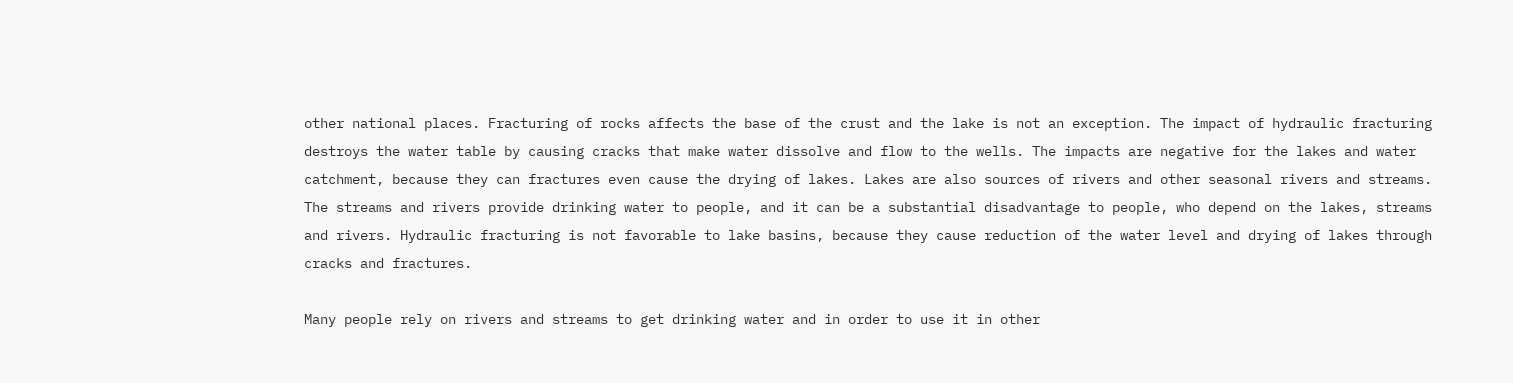other national places. Fracturing of rocks affects the base of the crust and the lake is not an exception. The impact of hydraulic fracturing destroys the water table by causing cracks that make water dissolve and flow to the wells. The impacts are negative for the lakes and water catchment, because they can fractures even cause the drying of lakes. Lakes are also sources of rivers and other seasonal rivers and streams. The streams and rivers provide drinking water to people, and it can be a substantial disadvantage to people, who depend on the lakes, streams and rivers. Hydraulic fracturing is not favorable to lake basins, because they cause reduction of the water level and drying of lakes through cracks and fractures.

Many people rely on rivers and streams to get drinking water and in order to use it in other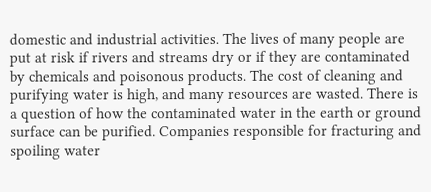domestic and industrial activities. The lives of many people are put at risk if rivers and streams dry or if they are contaminated by chemicals and poisonous products. The cost of cleaning and purifying water is high, and many resources are wasted. There is a question of how the contaminated water in the earth or ground surface can be purified. Companies responsible for fracturing and spoiling water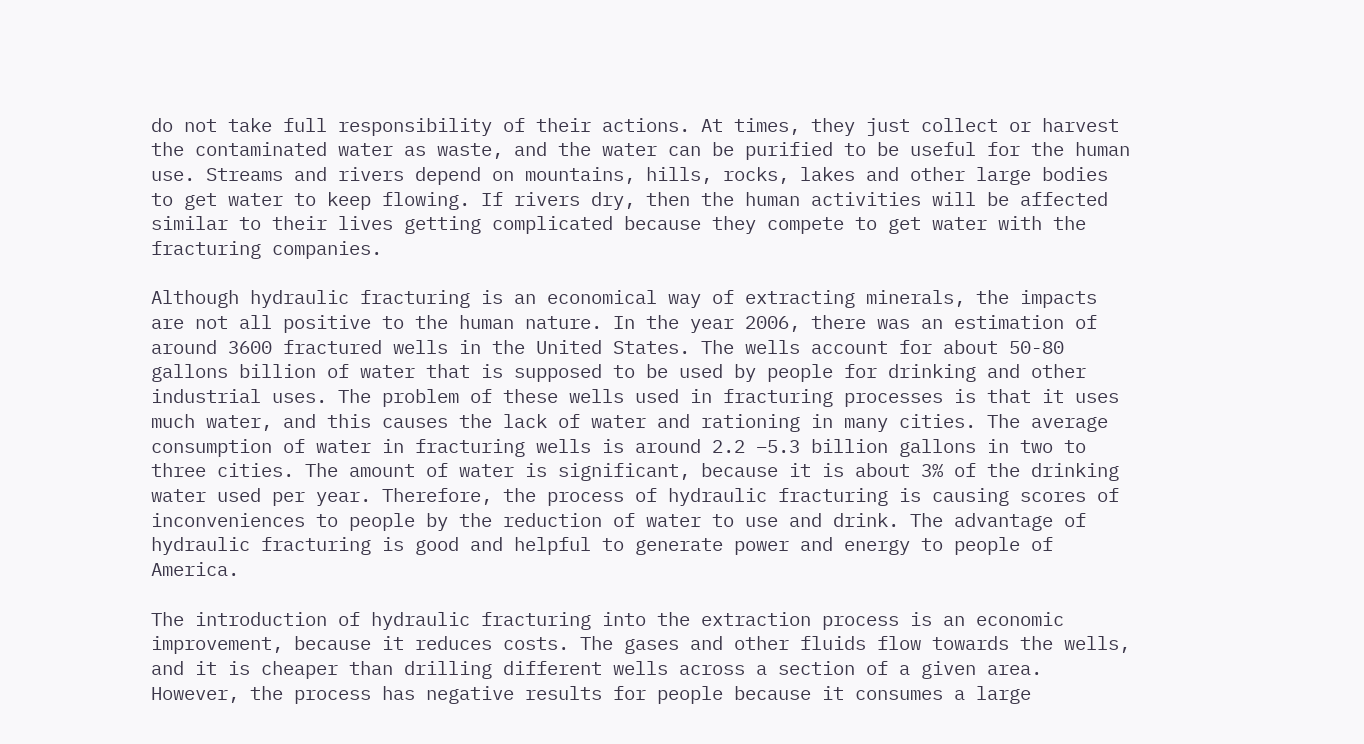do not take full responsibility of their actions. At times, they just collect or harvest the contaminated water as waste, and the water can be purified to be useful for the human use. Streams and rivers depend on mountains, hills, rocks, lakes and other large bodies to get water to keep flowing. If rivers dry, then the human activities will be affected similar to their lives getting complicated because they compete to get water with the fracturing companies.

Although hydraulic fracturing is an economical way of extracting minerals, the impacts are not all positive to the human nature. In the year 2006, there was an estimation of around 3600 fractured wells in the United States. The wells account for about 50-80 gallons billion of water that is supposed to be used by people for drinking and other industrial uses. The problem of these wells used in fracturing processes is that it uses much water, and this causes the lack of water and rationing in many cities. The average consumption of water in fracturing wells is around 2.2 –5.3 billion gallons in two to three cities. The amount of water is significant, because it is about 3% of the drinking water used per year. Therefore, the process of hydraulic fracturing is causing scores of inconveniences to people by the reduction of water to use and drink. The advantage of hydraulic fracturing is good and helpful to generate power and energy to people of America.

The introduction of hydraulic fracturing into the extraction process is an economic improvement, because it reduces costs. The gases and other fluids flow towards the wells, and it is cheaper than drilling different wells across a section of a given area. However, the process has negative results for people because it consumes a large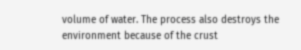volume of water. The process also destroys the environment because of the crust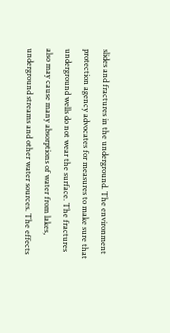slides and fractures in the underground. The environment protection agency advocates for measures to make sure that underground wells do not wear the surface. The fractures also may cause many absorptions of water from lakes, underground streams and other water sources. The effects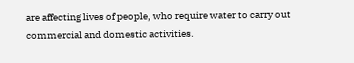are affecting lives of people, who require water to carry out commercial and domestic activities.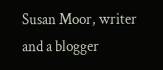Susan Moor, writer and a blogger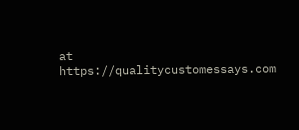at https://qualitycustomessays.com